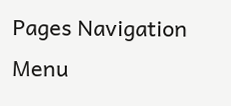Pages Navigation Menu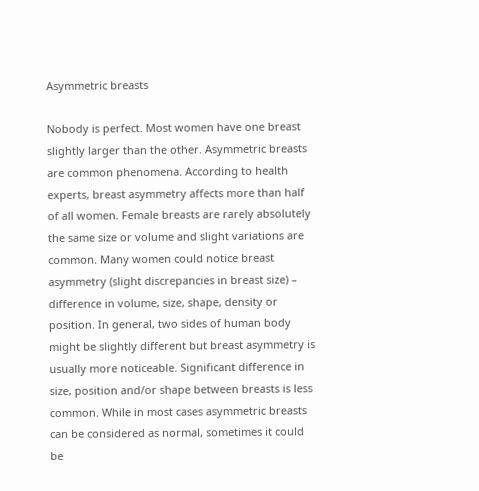Asymmetric breasts

Nobody is perfect. Most women have one breast slightly larger than the other. Asymmetric breasts are common phenomena. According to health experts, breast asymmetry affects more than half of all women. Female breasts are rarely absolutely the same size or volume and slight variations are common. Many women could notice breast asymmetry (slight discrepancies in breast size) – difference in volume, size, shape, density or position. In general, two sides of human body might be slightly different but breast asymmetry is usually more noticeable. Significant difference in size, position and/or shape between breasts is less common. While in most cases asymmetric breasts can be considered as normal, sometimes it could be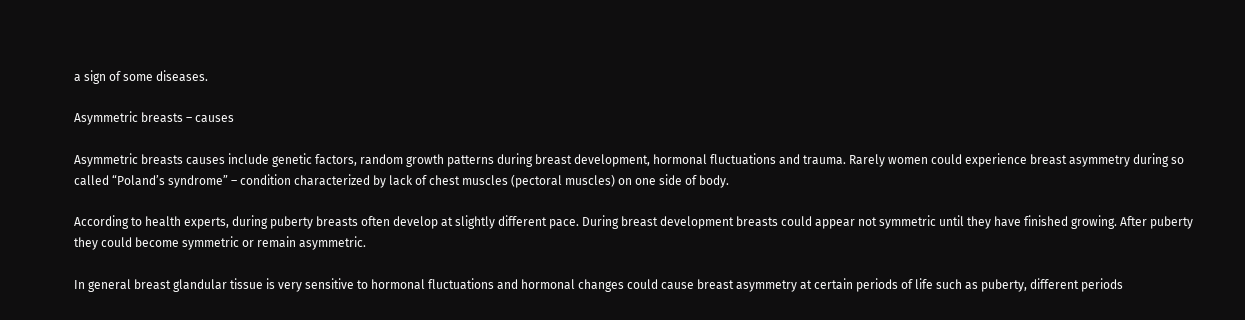a sign of some diseases.

Asymmetric breasts – causes

Asymmetric breasts causes include genetic factors, random growth patterns during breast development, hormonal fluctuations and trauma. Rarely women could experience breast asymmetry during so called “Poland’s syndrome” – condition characterized by lack of chest muscles (pectoral muscles) on one side of body.

According to health experts, during puberty breasts often develop at slightly different pace. During breast development breasts could appear not symmetric until they have finished growing. After puberty they could become symmetric or remain asymmetric.

In general breast glandular tissue is very sensitive to hormonal fluctuations and hormonal changes could cause breast asymmetry at certain periods of life such as puberty, different periods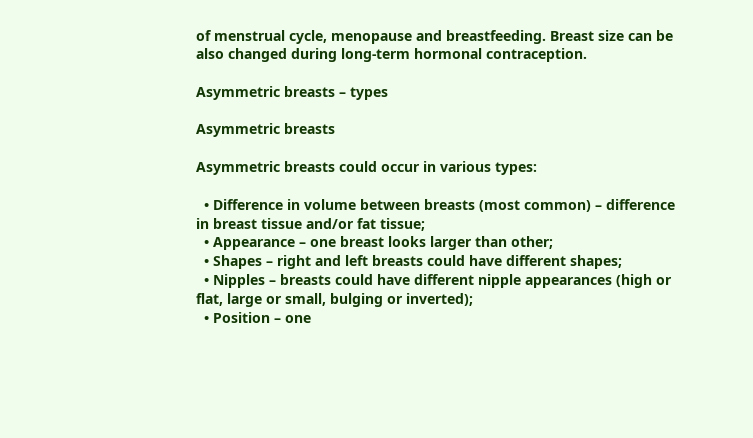of menstrual cycle, menopause and breastfeeding. Breast size can be also changed during long-term hormonal contraception.

Asymmetric breasts – types

Asymmetric breasts

Asymmetric breasts could occur in various types:

  • Difference in volume between breasts (most common) – difference in breast tissue and/or fat tissue;
  • Appearance – one breast looks larger than other;
  • Shapes – right and left breasts could have different shapes;
  • Nipples – breasts could have different nipple appearances (high or flat, large or small, bulging or inverted);
  • Position – one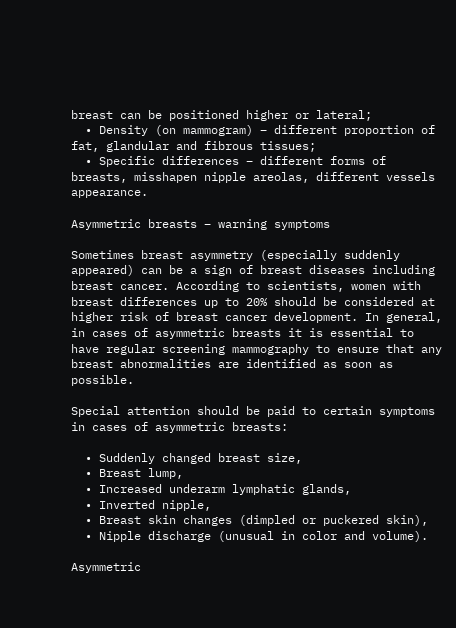breast can be positioned higher or lateral;
  • Density (on mammogram) – different proportion of fat, glandular and fibrous tissues;
  • Specific differences – different forms of breasts, misshapen nipple areolas, different vessels appearance.

Asymmetric breasts – warning symptoms

Sometimes breast asymmetry (especially suddenly appeared) can be a sign of breast diseases including breast cancer. According to scientists, women with breast differences up to 20% should be considered at higher risk of breast cancer development. In general, in cases of asymmetric breasts it is essential to have regular screening mammography to ensure that any breast abnormalities are identified as soon as possible.

Special attention should be paid to certain symptoms in cases of asymmetric breasts:

  • Suddenly changed breast size,
  • Breast lump,
  • Increased underarm lymphatic glands,
  • Inverted nipple,
  • Breast skin changes (dimpled or puckered skin),
  • Nipple discharge (unusual in color and volume).

Asymmetric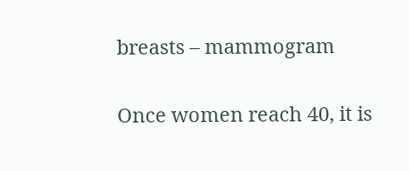breasts – mammogram

Once women reach 40, it is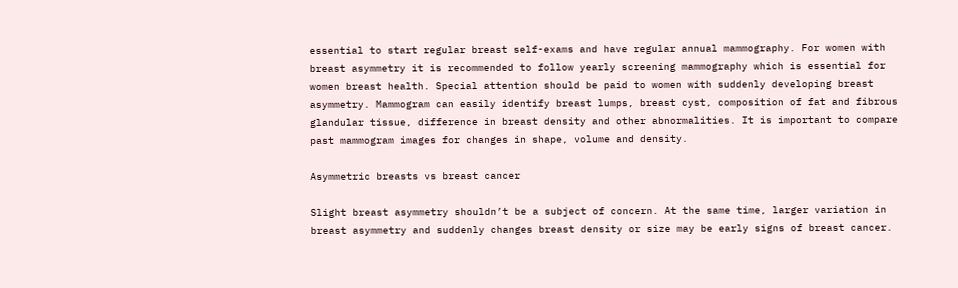essential to start regular breast self-exams and have regular annual mammography. For women with breast asymmetry it is recommended to follow yearly screening mammography which is essential for women breast health. Special attention should be paid to women with suddenly developing breast asymmetry. Mammogram can easily identify breast lumps, breast cyst, composition of fat and fibrous glandular tissue, difference in breast density and other abnormalities. It is important to compare past mammogram images for changes in shape, volume and density.

Asymmetric breasts vs breast cancer

Slight breast asymmetry shouldn’t be a subject of concern. At the same time, larger variation in breast asymmetry and suddenly changes breast density or size may be early signs of breast cancer.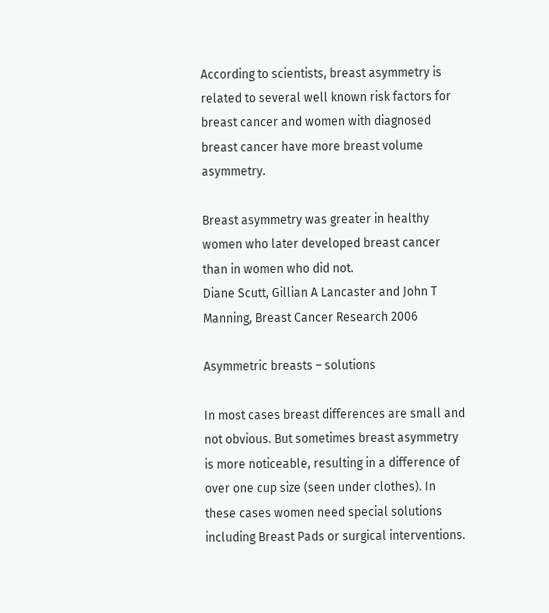According to scientists, breast asymmetry is related to several well known risk factors for breast cancer and women with diagnosed breast cancer have more breast volume asymmetry.

Breast asymmetry was greater in healthy women who later developed breast cancer than in women who did not.
Diane Scutt, Gillian A Lancaster and John T Manning, Breast Cancer Research 2006

Asymmetric breasts – solutions

In most cases breast differences are small and not obvious. But sometimes breast asymmetry is more noticeable, resulting in a difference of over one cup size (seen under clothes). In these cases women need special solutions including Breast Pads or surgical interventions.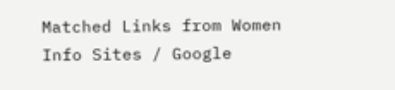Matched Links from Women Info Sites / Google